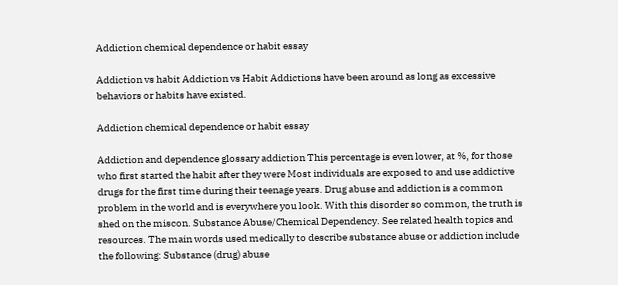Addiction chemical dependence or habit essay

Addiction vs habit Addiction vs Habit Addictions have been around as long as excessive behaviors or habits have existed.

Addiction chemical dependence or habit essay

Addiction and dependence glossary addiction This percentage is even lower, at %, for those who first started the habit after they were Most individuals are exposed to and use addictive drugs for the first time during their teenage years. Drug abuse and addiction is a common problem in the world and is everywhere you look. With this disorder so common, the truth is shed on the miscon. Substance Abuse/Chemical Dependency. See related health topics and resources. The main words used medically to describe substance abuse or addiction include the following: Substance (drug) abuse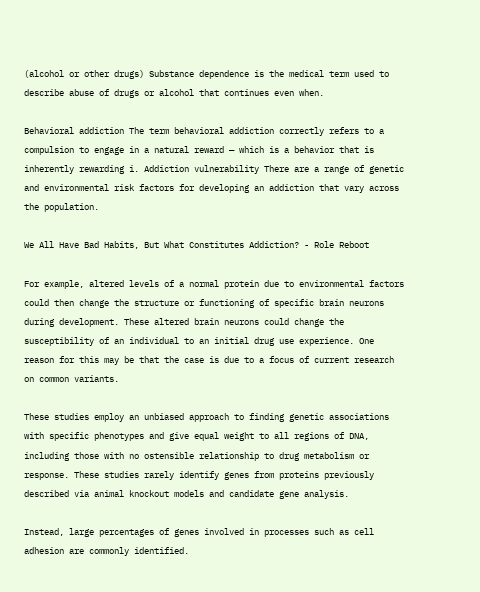(alcohol or other drugs) Substance dependence is the medical term used to describe abuse of drugs or alcohol that continues even when.

Behavioral addiction The term behavioral addiction correctly refers to a compulsion to engage in a natural reward — which is a behavior that is inherently rewarding i. Addiction vulnerability There are a range of genetic and environmental risk factors for developing an addiction that vary across the population.

We All Have Bad Habits, But What Constitutes Addiction? - Role Reboot

For example, altered levels of a normal protein due to environmental factors could then change the structure or functioning of specific brain neurons during development. These altered brain neurons could change the susceptibility of an individual to an initial drug use experience. One reason for this may be that the case is due to a focus of current research on common variants.

These studies employ an unbiased approach to finding genetic associations with specific phenotypes and give equal weight to all regions of DNA, including those with no ostensible relationship to drug metabolism or response. These studies rarely identify genes from proteins previously described via animal knockout models and candidate gene analysis.

Instead, large percentages of genes involved in processes such as cell adhesion are commonly identified.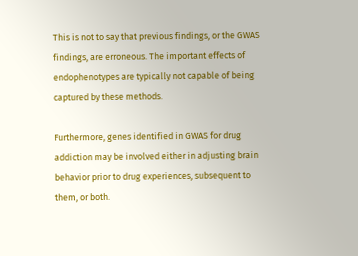This is not to say that previous findings, or the GWAS findings, are erroneous. The important effects of endophenotypes are typically not capable of being captured by these methods.

Furthermore, genes identified in GWAS for drug addiction may be involved either in adjusting brain behavior prior to drug experiences, subsequent to them, or both.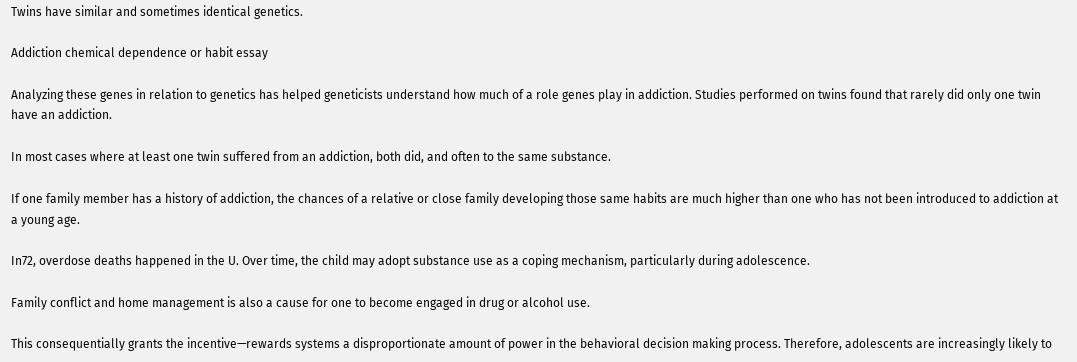Twins have similar and sometimes identical genetics.

Addiction chemical dependence or habit essay

Analyzing these genes in relation to genetics has helped geneticists understand how much of a role genes play in addiction. Studies performed on twins found that rarely did only one twin have an addiction.

In most cases where at least one twin suffered from an addiction, both did, and often to the same substance.

If one family member has a history of addiction, the chances of a relative or close family developing those same habits are much higher than one who has not been introduced to addiction at a young age.

In72, overdose deaths happened in the U. Over time, the child may adopt substance use as a coping mechanism, particularly during adolescence.

Family conflict and home management is also a cause for one to become engaged in drug or alcohol use.

This consequentially grants the incentive—rewards systems a disproportionate amount of power in the behavioral decision making process. Therefore, adolescents are increasingly likely to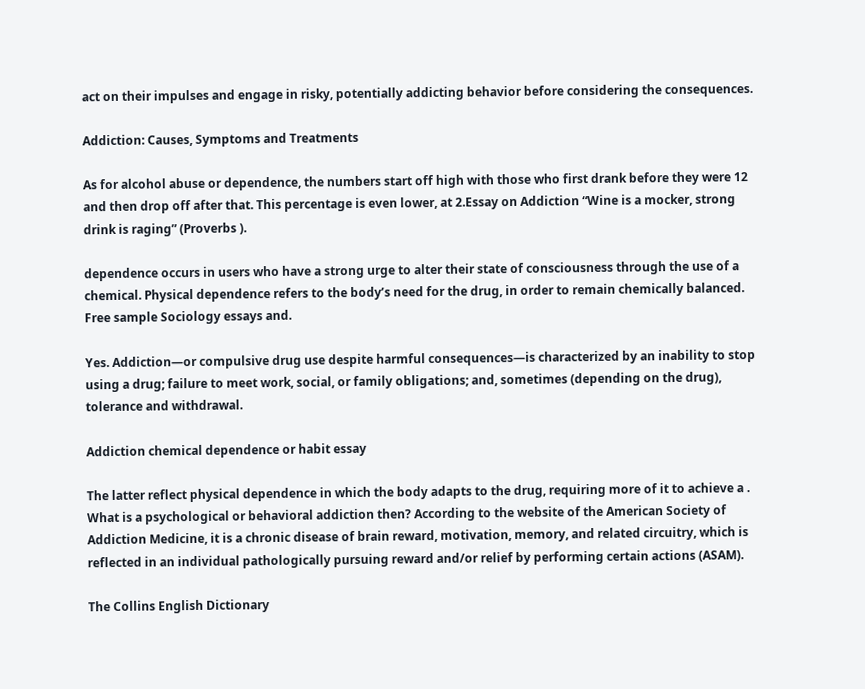act on their impulses and engage in risky, potentially addicting behavior before considering the consequences.

Addiction: Causes, Symptoms and Treatments

As for alcohol abuse or dependence, the numbers start off high with those who first drank before they were 12 and then drop off after that. This percentage is even lower, at 2.Essay on Addiction “Wine is a mocker, strong drink is raging” (Proverbs ).

dependence occurs in users who have a strong urge to alter their state of consciousness through the use of a chemical. Physical dependence refers to the body’s need for the drug, in order to remain chemically balanced. Free sample Sociology essays and.

Yes. Addiction—or compulsive drug use despite harmful consequences—is characterized by an inability to stop using a drug; failure to meet work, social, or family obligations; and, sometimes (depending on the drug), tolerance and withdrawal.

Addiction chemical dependence or habit essay

The latter reflect physical dependence in which the body adapts to the drug, requiring more of it to achieve a . What is a psychological or behavioral addiction then? According to the website of the American Society of Addiction Medicine, it is a chronic disease of brain reward, motivation, memory, and related circuitry, which is reflected in an individual pathologically pursuing reward and/or relief by performing certain actions (ASAM).

The Collins English Dictionary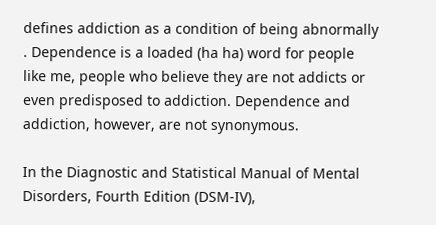defines addiction as a condition of being abnormally . Dependence is a loaded (ha ha) word for people like me, people who believe they are not addicts or even predisposed to addiction. Dependence and addiction, however, are not synonymous.

In the Diagnostic and Statistical Manual of Mental Disorders, Fourth Edition (DSM-IV),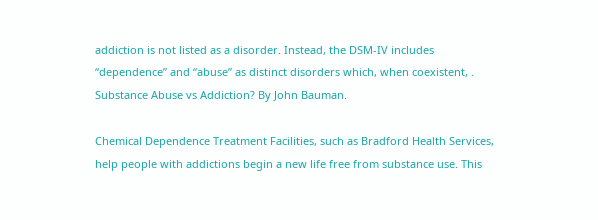addiction is not listed as a disorder. Instead, the DSM-IV includes “dependence” and “abuse” as distinct disorders which, when coexistent, . Substance Abuse vs Addiction? By John Bauman.

Chemical Dependence Treatment Facilities, such as Bradford Health Services, help people with addictions begin a new life free from substance use. This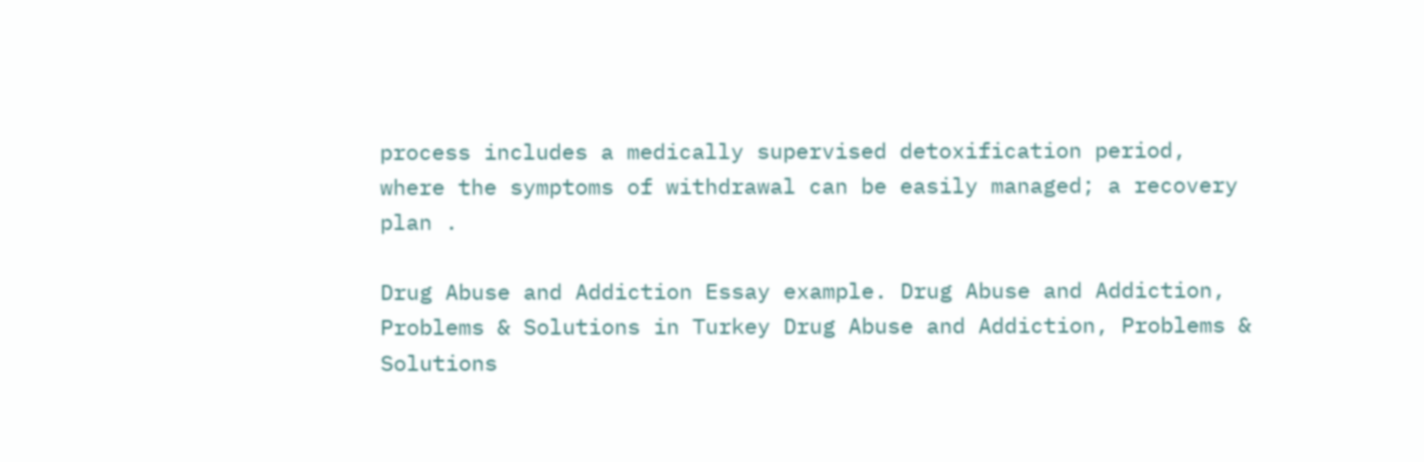process includes a medically supervised detoxification period, where the symptoms of withdrawal can be easily managed; a recovery plan .

Drug Abuse and Addiction Essay example. Drug Abuse and Addiction, Problems & Solutions in Turkey Drug Abuse and Addiction, Problems & Solutions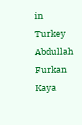in Turkey Abdullah Furkan Kaya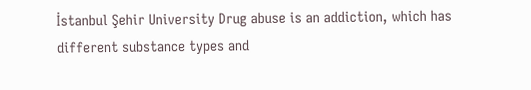İstanbul Şehir University Drug abuse is an addiction, which has different substance types and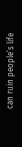can ruin people’s life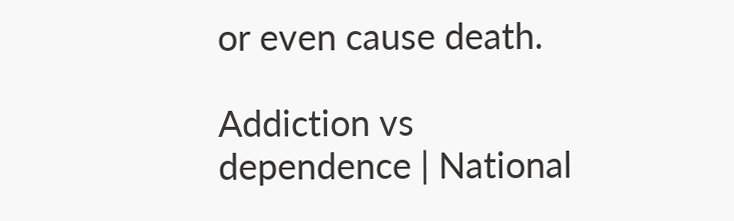or even cause death.

Addiction vs dependence | National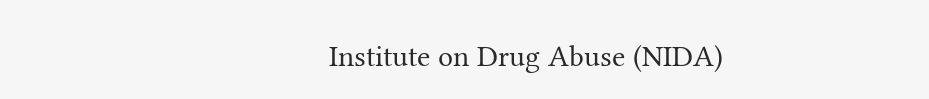Institute on Drug Abuse (NIDA)